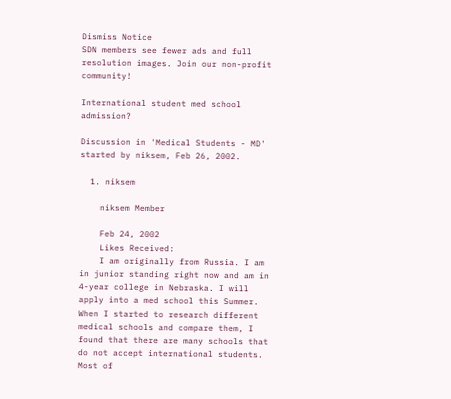Dismiss Notice
SDN members see fewer ads and full resolution images. Join our non-profit community!

International student med school admission?

Discussion in 'Medical Students - MD' started by niksem, Feb 26, 2002.

  1. niksem

    niksem Member

    Feb 24, 2002
    Likes Received:
    I am originally from Russia. I am in junior standing right now and am in 4-year college in Nebraska. I will apply into a med school this Summer. When I started to research different medical schools and compare them, I found that there are many schools that do not accept international students. Most of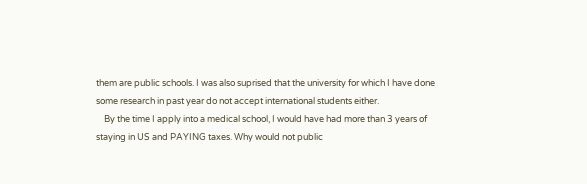them are public schools. I was also suprised that the university for which I have done some research in past year do not accept international students either.
    By the time I apply into a medical school, I would have had more than 3 years of staying in US and PAYING taxes. Why would not public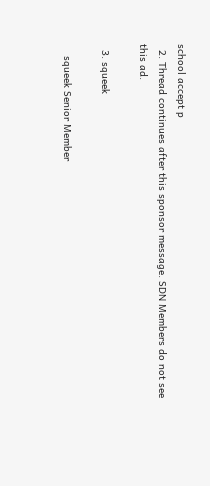school accept p
  2. Thread continues after this sponsor message. SDN Members do not see this ad.

  3. squeek

    squeek Senior Member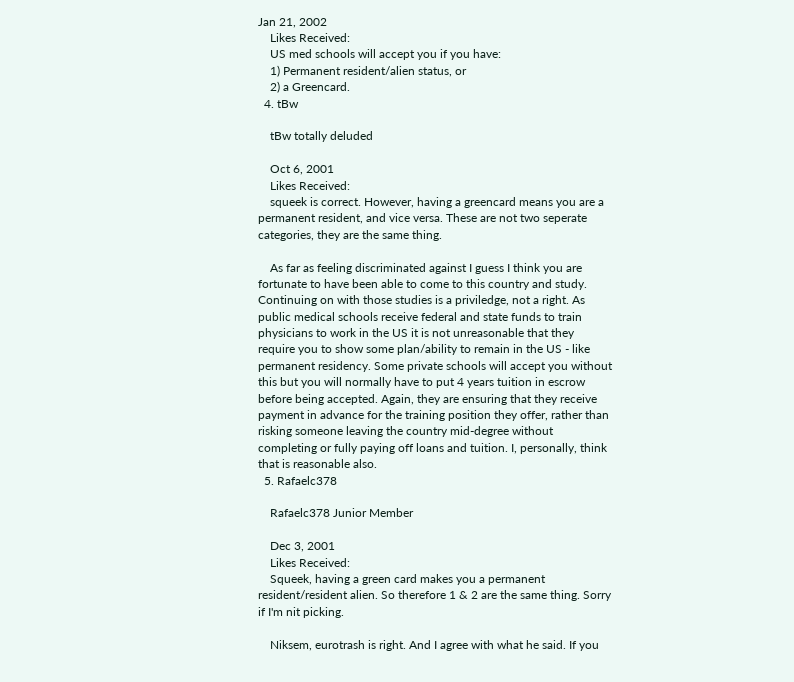Jan 21, 2002
    Likes Received:
    US med schools will accept you if you have:
    1) Permanent resident/alien status, or
    2) a Greencard.
  4. tBw

    tBw totally deluded

    Oct 6, 2001
    Likes Received:
    squeek is correct. However, having a greencard means you are a permanent resident, and vice versa. These are not two seperate categories, they are the same thing.

    As far as feeling discriminated against I guess I think you are fortunate to have been able to come to this country and study. Continuing on with those studies is a priviledge, not a right. As public medical schools receive federal and state funds to train physicians to work in the US it is not unreasonable that they require you to show some plan/ability to remain in the US - like permanent residency. Some private schools will accept you without this but you will normally have to put 4 years tuition in escrow before being accepted. Again, they are ensuring that they receive payment in advance for the training position they offer, rather than risking someone leaving the country mid-degree without completing or fully paying off loans and tuition. I, personally, think that is reasonable also.
  5. Rafaelc378

    Rafaelc378 Junior Member

    Dec 3, 2001
    Likes Received:
    Squeek, having a green card makes you a permanent resident/resident alien. So therefore 1 & 2 are the same thing. Sorry if I'm nit picking.

    Niksem, eurotrash is right. And I agree with what he said. If you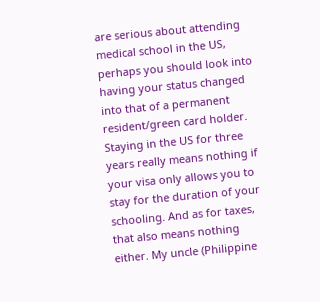are serious about attending medical school in the US, perhaps you should look into having your status changed into that of a permanent resident/green card holder. Staying in the US for three years really means nothing if your visa only allows you to stay for the duration of your schooling. And as for taxes, that also means nothing either. My uncle (Philippine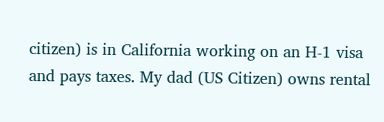citizen) is in California working on an H-1 visa and pays taxes. My dad (US Citizen) owns rental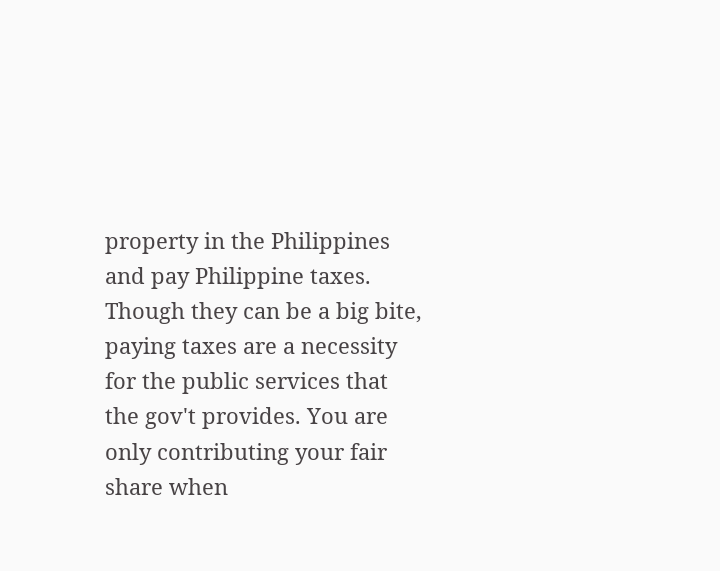property in the Philippines and pay Philippine taxes. Though they can be a big bite, paying taxes are a necessity for the public services that the gov't provides. You are only contributing your fair share when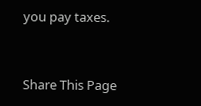you pay taxes.


Share This Page